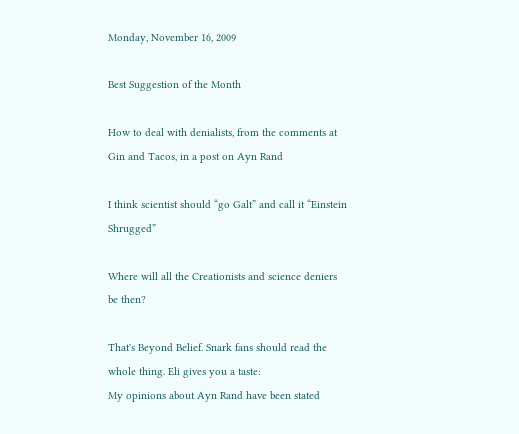Monday, November 16, 2009

Best Suggestion of the Month

How to deal with denialists, from the comments at Gin and Tacos, in a post on Ayn Rand

I think scientist should “go Galt” and call it “Einstein Shrugged”

Where will all the Creationists and science deniers be then?

That's Beyond Belief. Snark fans should read the whole thing. Eli gives you a taste:
My opinions about Ayn Rand have been stated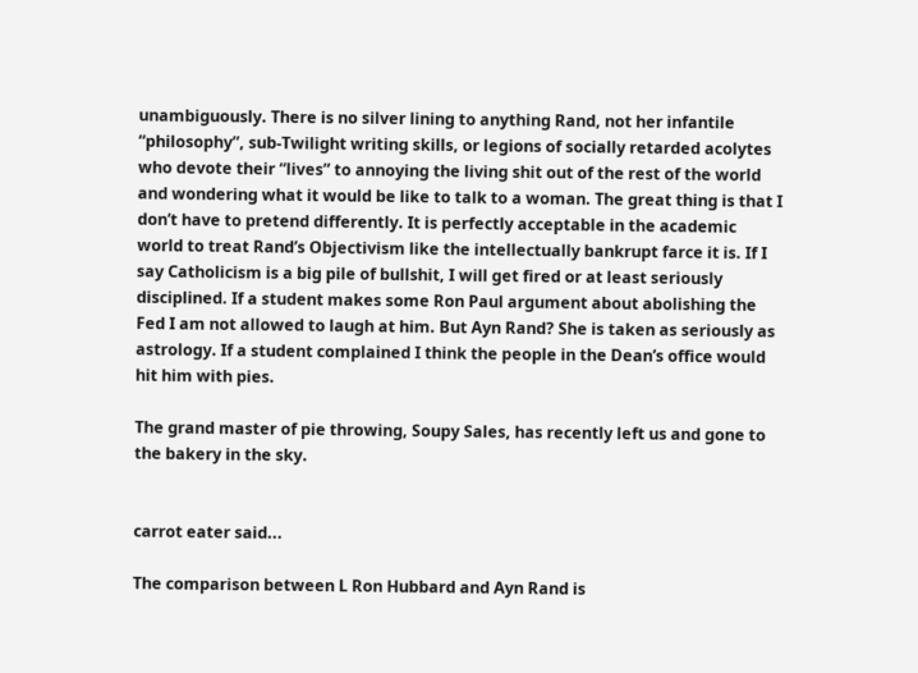unambiguously. There is no silver lining to anything Rand, not her infantile “philosophy”, sub-Twilight writing skills, or legions of socially retarded acolytes who devote their “lives” to annoying the living shit out of the rest of the world and wondering what it would be like to talk to a woman. The great thing is that I don’t have to pretend differently. It is perfectly acceptable in the academic world to treat Rand’s Objectivism like the intellectually bankrupt farce it is. If I say Catholicism is a big pile of bullshit, I will get fired or at least seriously disciplined. If a student makes some Ron Paul argument about abolishing the Fed I am not allowed to laugh at him. But Ayn Rand? She is taken as seriously as astrology. If a student complained I think the people in the Dean’s office would hit him with pies.

The grand master of pie throwing, Soupy Sales, has recently left us and gone to the bakery in the sky.


carrot eater said...

The comparison between L Ron Hubbard and Ayn Rand is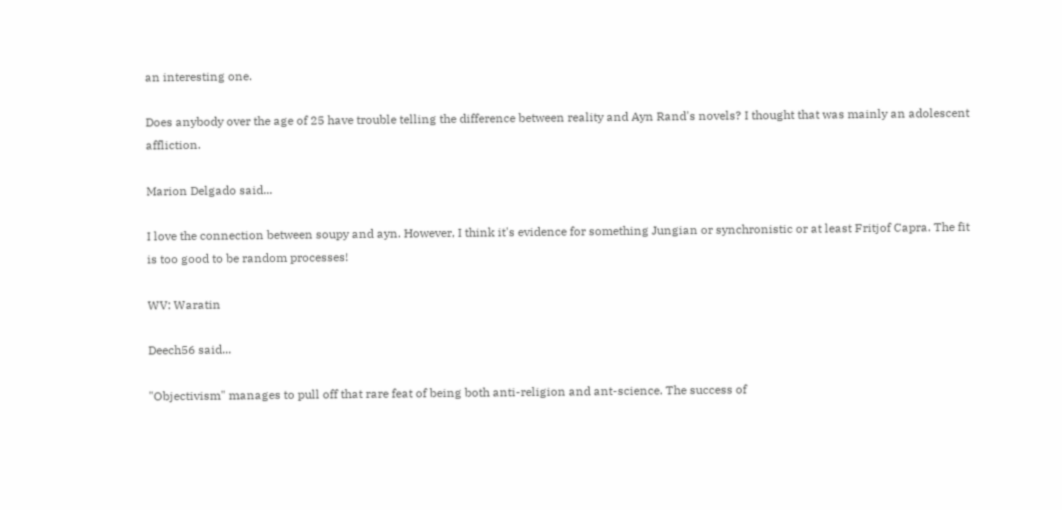an interesting one.

Does anybody over the age of 25 have trouble telling the difference between reality and Ayn Rand's novels? I thought that was mainly an adolescent affliction.

Marion Delgado said...

I love the connection between soupy and ayn. However, I think it's evidence for something Jungian or synchronistic or at least Fritjof Capra. The fit is too good to be random processes!

WV: Waratin

Deech56 said...

"Objectivism" manages to pull off that rare feat of being both anti-religion and ant-science. The success of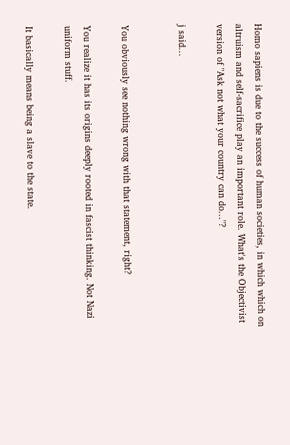Homo sapiens is due to the success of human societies, in which which on altruism and self-sacrifice play an important role. What's the Objectivist version of "Ask not what your country can do..."?

j said...


You obviously see nothing wrong with that statement, right?

You realize it has its origins deeply rooted in fascist thinking. Not Nazi uniform stuff.

It basically means being a slave to the state.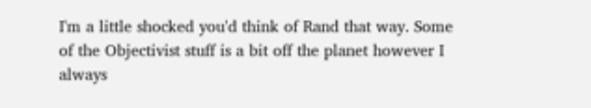I'm a little shocked you'd think of Rand that way. Some of the Objectivist stuff is a bit off the planet however I always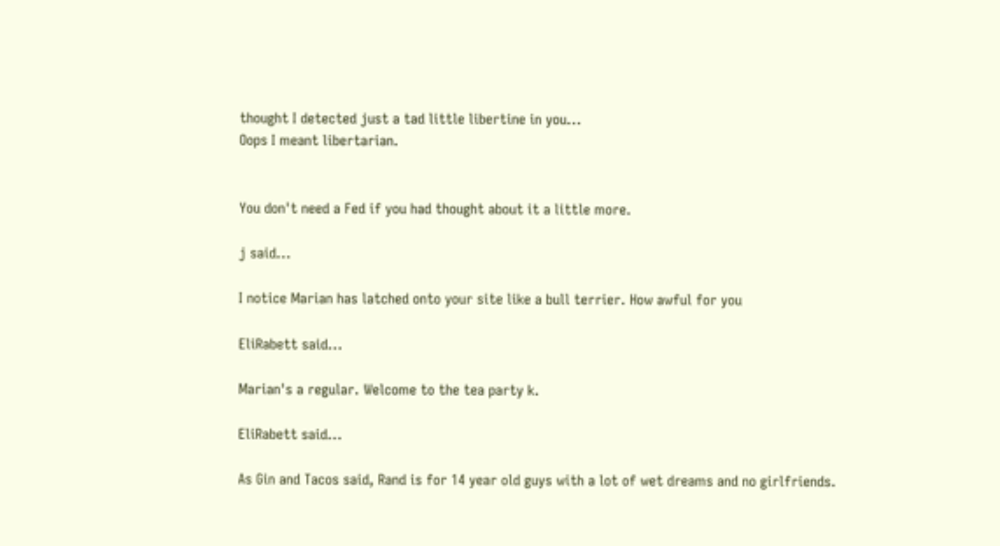thought I detected just a tad little libertine in you...
Oops I meant libertarian.


You don't need a Fed if you had thought about it a little more.

j said...

I notice Marian has latched onto your site like a bull terrier. How awful for you

EliRabett said...

Marian's a regular. Welcome to the tea party k.

EliRabett said...

As Gin and Tacos said, Rand is for 14 year old guys with a lot of wet dreams and no girlfriends.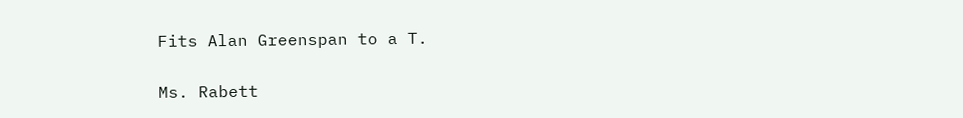Fits Alan Greenspan to a T.

Ms. Rabett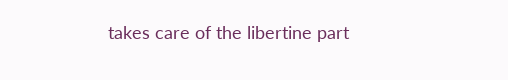takes care of the libertine part